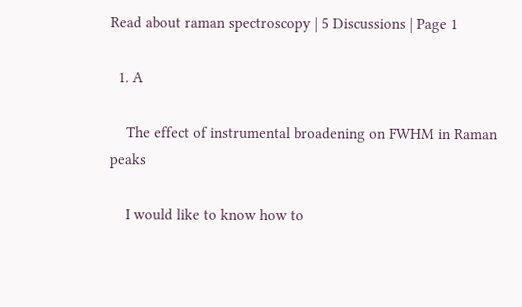Read about raman spectroscopy | 5 Discussions | Page 1

  1. A

    The effect of instrumental broadening on FWHM in Raman peaks

    I would like to know how to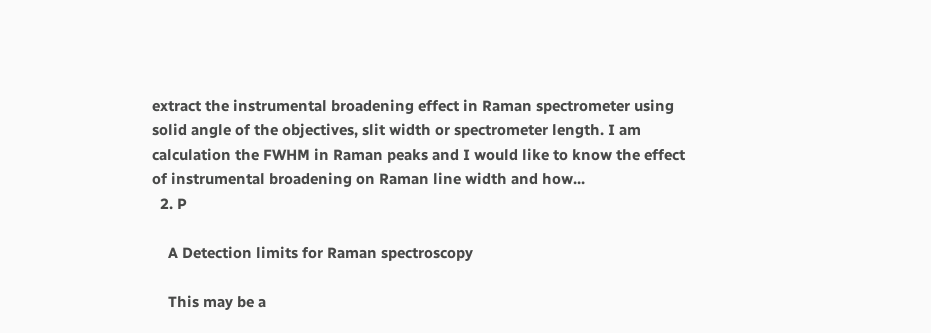extract the instrumental broadening effect in Raman spectrometer using solid angle of the objectives, slit width or spectrometer length. I am calculation the FWHM in Raman peaks and I would like to know the effect of instrumental broadening on Raman line width and how...
  2. P

    A Detection limits for Raman spectroscopy

    This may be a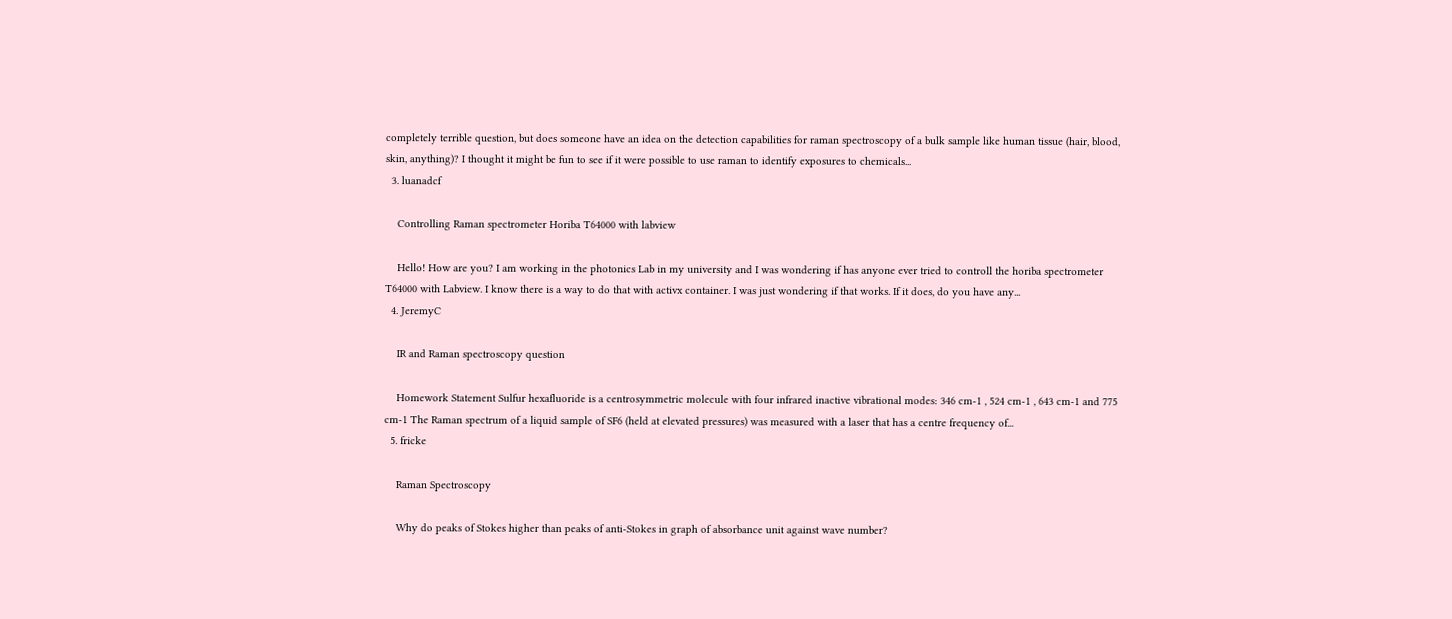completely terrible question, but does someone have an idea on the detection capabilities for raman spectroscopy of a bulk sample like human tissue (hair, blood, skin, anything)? I thought it might be fun to see if it were possible to use raman to identify exposures to chemicals...
  3. luanadcf

    Controlling Raman spectrometer Horiba T64000 with labview

    Hello! How are you? I am working in the photonics Lab in my university and I was wondering if has anyone ever tried to controll the horiba spectrometer T64000 with Labview. I know there is a way to do that with activx container. I was just wondering if that works. If it does, do you have any...
  4. JeremyC

    IR and Raman spectroscopy question

    Homework Statement Sulfur hexafluoride is a centrosymmetric molecule with four infrared inactive vibrational modes: 346 cm-1 , 524 cm-1 , 643 cm-1 and 775 cm-1 The Raman spectrum of a liquid sample of SF6 (held at elevated pressures) was measured with a laser that has a centre frequency of...
  5. fricke

    Raman Spectroscopy

    Why do peaks of Stokes higher than peaks of anti-Stokes in graph of absorbance unit against wave number?